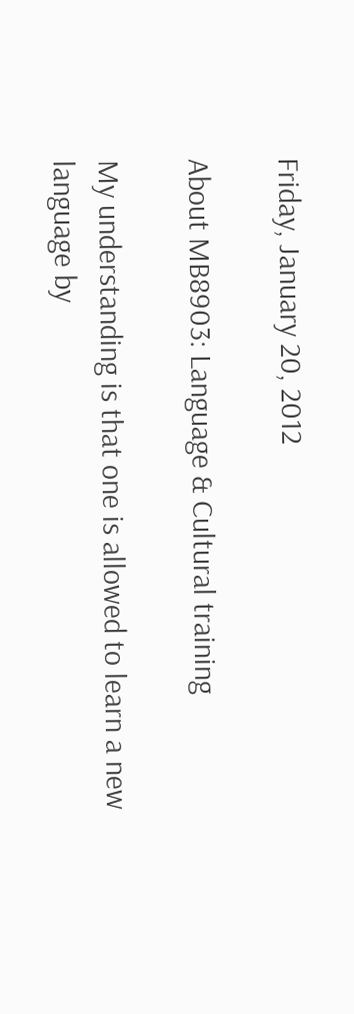Friday, January 20, 2012

About MB8903: Language & Cultural training

My understanding is that one is allowed to learn a new language by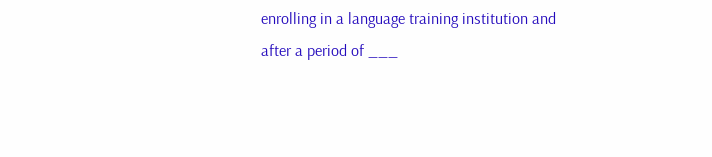enrolling in a language training institution and after a period of ___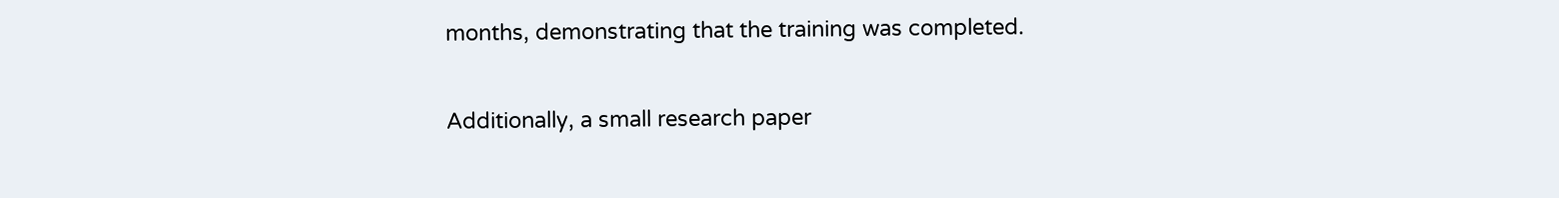months, demonstrating that the training was completed.

Additionally, a small research paper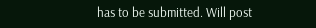has to be submitted. Will post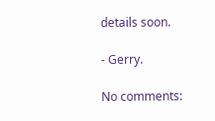details soon.

- Gerry.

No comments: